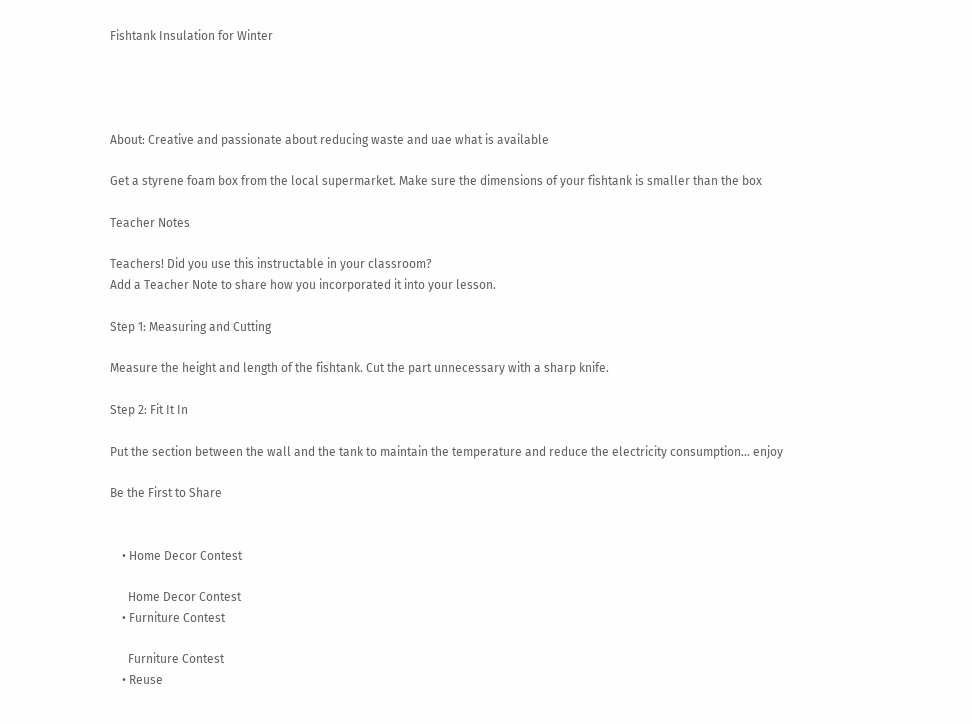Fishtank Insulation for Winter




About: Creative and passionate about reducing waste and uae what is available

Get a styrene foam box from the local supermarket. Make sure the dimensions of your fishtank is smaller than the box

Teacher Notes

Teachers! Did you use this instructable in your classroom?
Add a Teacher Note to share how you incorporated it into your lesson.

Step 1: Measuring and Cutting

Measure the height and length of the fishtank. Cut the part unnecessary with a sharp knife.

Step 2: Fit It In

Put the section between the wall and the tank to maintain the temperature and reduce the electricity consumption... enjoy

Be the First to Share


    • Home Decor Contest

      Home Decor Contest
    • Furniture Contest

      Furniture Contest
    • Reuse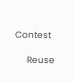Contest

      Reuse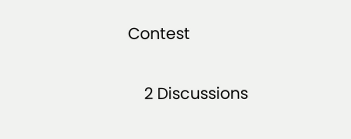Contest

    2 Discussions